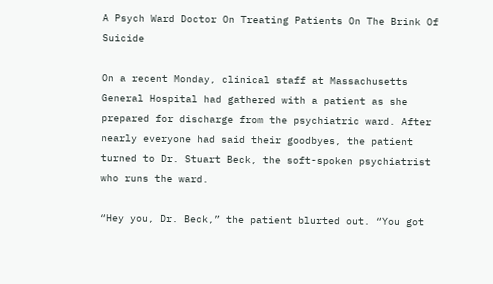A Psych Ward Doctor On Treating Patients On The Brink Of Suicide

On a recent Monday, clinical staff at Massachusetts General Hospital had gathered with a patient as she prepared for discharge from the psychiatric ward. After nearly everyone had said their goodbyes, the patient turned to Dr. Stuart Beck, the soft-spoken psychiatrist who runs the ward.

“Hey you, Dr. Beck,” the patient blurted out. “You got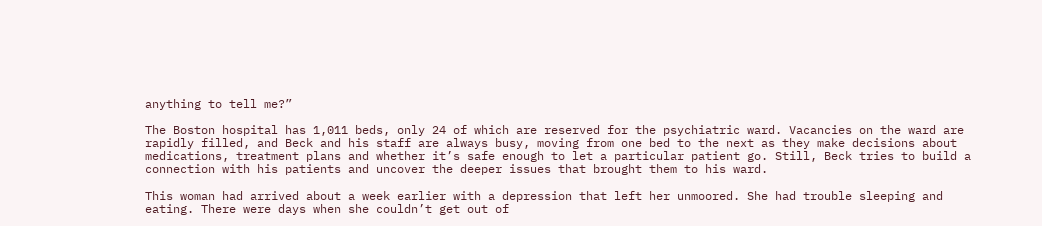anything to tell me?”

The Boston hospital has 1,011 beds, only 24 of which are reserved for the psychiatric ward. Vacancies on the ward are rapidly filled, and Beck and his staff are always busy, moving from one bed to the next as they make decisions about medications, treatment plans and whether it’s safe enough to let a particular patient go. Still, Beck tries to build a connection with his patients and uncover the deeper issues that brought them to his ward.

This woman had arrived about a week earlier with a depression that left her unmoored. She had trouble sleeping and eating. There were days when she couldn’t get out of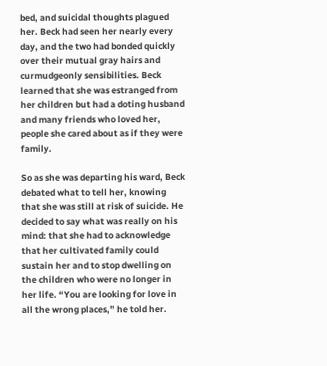bed, and suicidal thoughts plagued her. Beck had seen her nearly every day, and the two had bonded quickly over their mutual gray hairs and curmudgeonly sensibilities. Beck learned that she was estranged from her children but had a doting husband and many friends who loved her, people she cared about as if they were family.

So as she was departing his ward, Beck debated what to tell her, knowing that she was still at risk of suicide. He decided to say what was really on his mind: that she had to acknowledge that her cultivated family could sustain her and to stop dwelling on the children who were no longer in her life. “You are looking for love in all the wrong places,” he told her.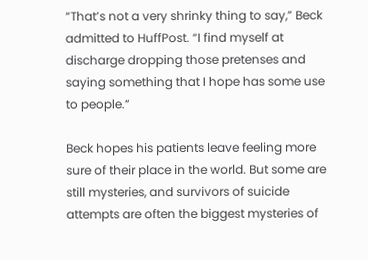“That’s not a very shrinky thing to say,” Beck admitted to HuffPost. “I find myself at discharge dropping those pretenses and saying something that I hope has some use to people.”

Beck hopes his patients leave feeling more sure of their place in the world. But some are still mysteries, and survivors of suicide attempts are often the biggest mysteries of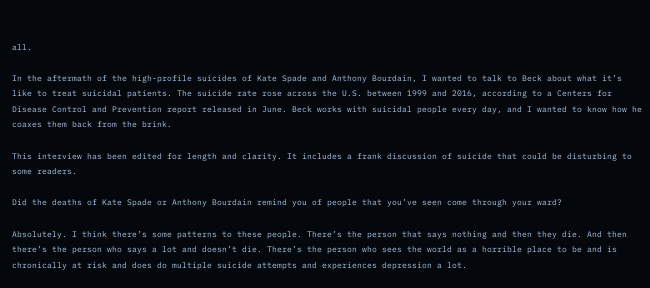all.

In the aftermath of the high-profile suicides of Kate Spade and Anthony Bourdain, I wanted to talk to Beck about what it’s like to treat suicidal patients. The suicide rate rose across the U.S. between 1999 and 2016, according to a Centers for Disease Control and Prevention report released in June. Beck works with suicidal people every day, and I wanted to know how he coaxes them back from the brink.

This interview has been edited for length and clarity. It includes a frank discussion of suicide that could be disturbing to some readers.

Did the deaths of Kate Spade or Anthony Bourdain remind you of people that you’ve seen come through your ward?

Absolutely. I think there’s some patterns to these people. There’s the person that says nothing and then they die. And then there’s the person who says a lot and doesn’t die. There’s the person who sees the world as a horrible place to be and is chronically at risk and does do multiple suicide attempts and experiences depression a lot.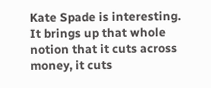Kate Spade is interesting. It brings up that whole notion that it cuts across money, it cuts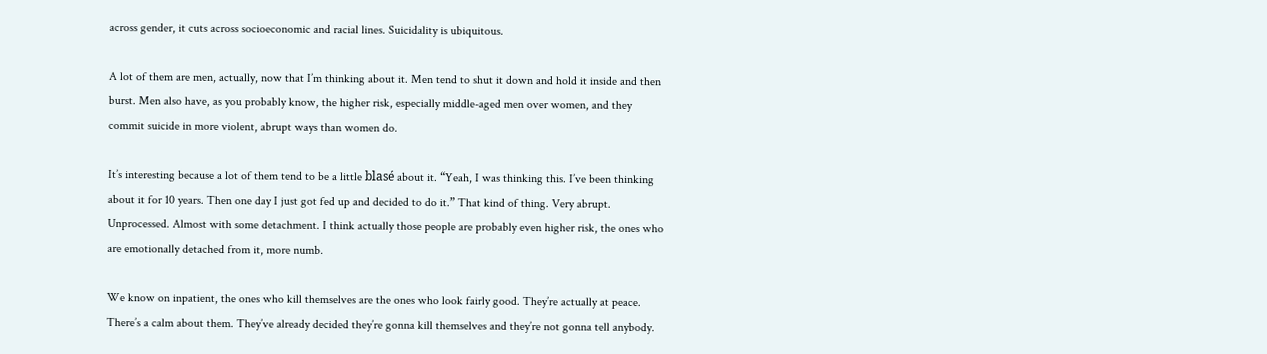across gender, it cuts across socioeconomic and racial lines. Suicidality is ubiquitous.

A lot of them are men, actually, now that I’m thinking about it. Men tend to shut it down and hold it inside and then burst. Men also have, as you probably know, the higher risk, especially middle-aged men over women, and they commit suicide in more violent, abrupt ways than women do.

It’s interesting because a lot of them tend to be a little blasé about it. “Yeah, I was thinking this. I’ve been thinking about it for 10 years. Then one day I just got fed up and decided to do it.” That kind of thing. Very abrupt. Unprocessed. Almost with some detachment. I think actually those people are probably even higher risk, the ones who are emotionally detached from it, more numb.

We know on inpatient, the ones who kill themselves are the ones who look fairly good. They’re actually at peace. There’s a calm about them. They’ve already decided they’re gonna kill themselves and they’re not gonna tell anybody.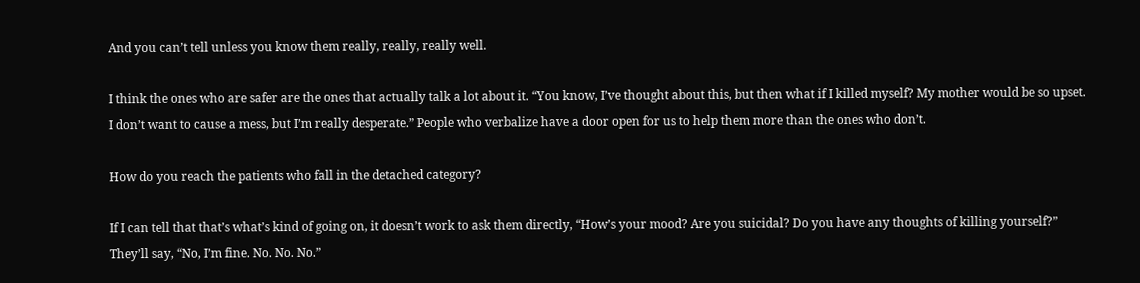And you can’t tell unless you know them really, really, really well.

I think the ones who are safer are the ones that actually talk a lot about it. “You know, I’ve thought about this, but then what if I killed myself? My mother would be so upset. I don’t want to cause a mess, but I’m really desperate.” People who verbalize have a door open for us to help them more than the ones who don’t.

How do you reach the patients who fall in the detached category?

If I can tell that that’s what’s kind of going on, it doesn’t work to ask them directly, “How’s your mood? Are you suicidal? Do you have any thoughts of killing yourself?” They’ll say, “No, I’m fine. No. No. No.”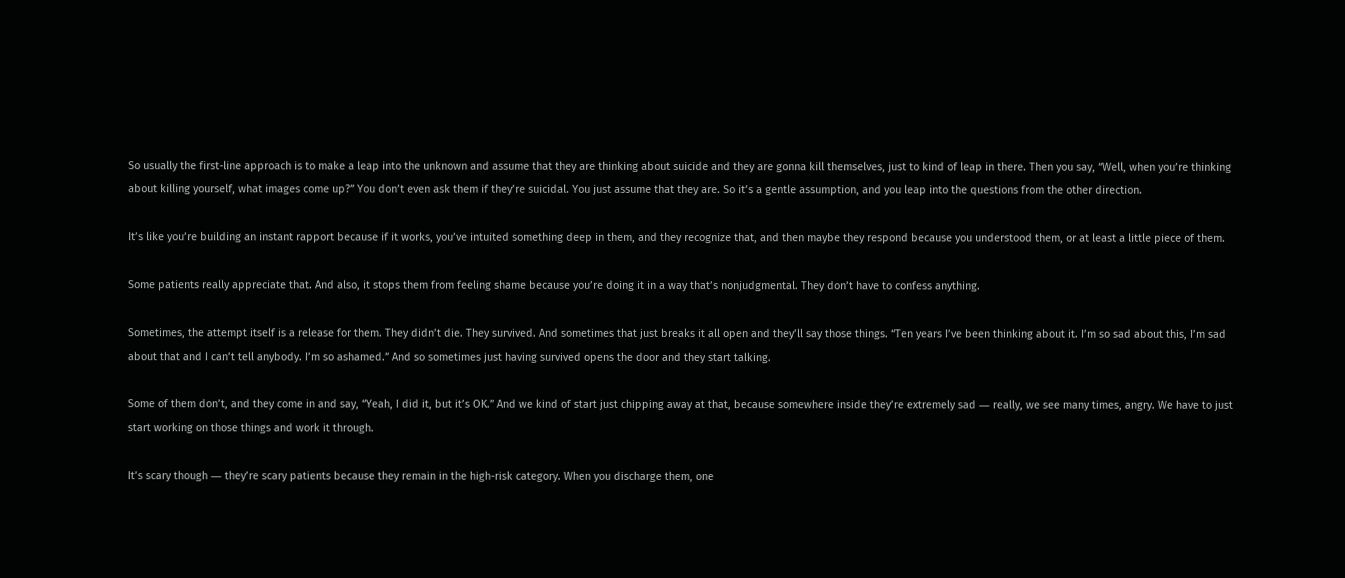So usually the first-line approach is to make a leap into the unknown and assume that they are thinking about suicide and they are gonna kill themselves, just to kind of leap in there. Then you say, “Well, when you’re thinking about killing yourself, what images come up?” You don’t even ask them if they’re suicidal. You just assume that they are. So it’s a gentle assumption, and you leap into the questions from the other direction.

It’s like you’re building an instant rapport because if it works, you’ve intuited something deep in them, and they recognize that, and then maybe they respond because you understood them, or at least a little piece of them.

Some patients really appreciate that. And also, it stops them from feeling shame because you’re doing it in a way that’s nonjudgmental. They don’t have to confess anything.

Sometimes, the attempt itself is a release for them. They didn’t die. They survived. And sometimes that just breaks it all open and they’ll say those things. “Ten years I’ve been thinking about it. I’m so sad about this, I’m sad about that and I can’t tell anybody. I’m so ashamed.” And so sometimes just having survived opens the door and they start talking.

Some of them don’t, and they come in and say, “Yeah, I did it, but it’s OK.” And we kind of start just chipping away at that, because somewhere inside they’re extremely sad ― really, we see many times, angry. We have to just start working on those things and work it through.

It’s scary though ― they’re scary patients because they remain in the high-risk category. When you discharge them, one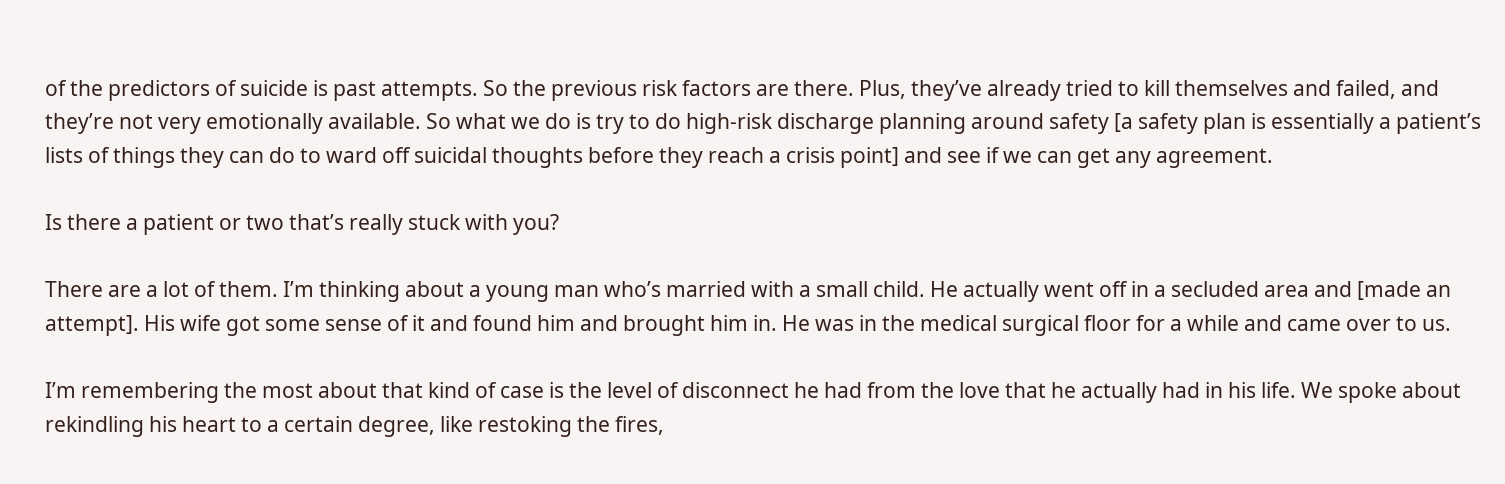of the predictors of suicide is past attempts. So the previous risk factors are there. Plus, they’ve already tried to kill themselves and failed, and they’re not very emotionally available. So what we do is try to do high-risk discharge planning around safety [a safety plan is essentially a patient’s lists of things they can do to ward off suicidal thoughts before they reach a crisis point] and see if we can get any agreement.

Is there a patient or two that’s really stuck with you?

There are a lot of them. I’m thinking about a young man who’s married with a small child. He actually went off in a secluded area and [made an attempt]. His wife got some sense of it and found him and brought him in. He was in the medical surgical floor for a while and came over to us.

I’m remembering the most about that kind of case is the level of disconnect he had from the love that he actually had in his life. We spoke about rekindling his heart to a certain degree, like restoking the fires,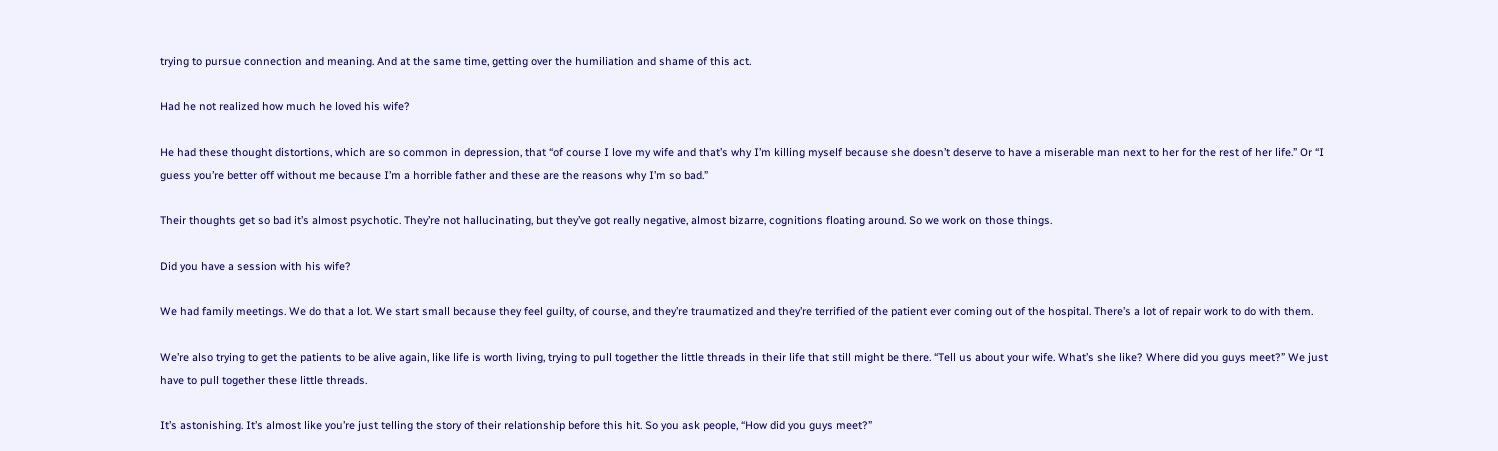trying to pursue connection and meaning. And at the same time, getting over the humiliation and shame of this act.

Had he not realized how much he loved his wife?

He had these thought distortions, which are so common in depression, that “of course I love my wife and that’s why I’m killing myself because she doesn’t deserve to have a miserable man next to her for the rest of her life.” Or “I guess you’re better off without me because I’m a horrible father and these are the reasons why I’m so bad.”

Their thoughts get so bad it’s almost psychotic. They’re not hallucinating, but they’ve got really negative, almost bizarre, cognitions floating around. So we work on those things.

Did you have a session with his wife?

We had family meetings. We do that a lot. We start small because they feel guilty, of course, and they’re traumatized and they’re terrified of the patient ever coming out of the hospital. There’s a lot of repair work to do with them.

We’re also trying to get the patients to be alive again, like life is worth living, trying to pull together the little threads in their life that still might be there. “Tell us about your wife. What’s she like? Where did you guys meet?” We just have to pull together these little threads.

It’s astonishing. It’s almost like you’re just telling the story of their relationship before this hit. So you ask people, “How did you guys meet?”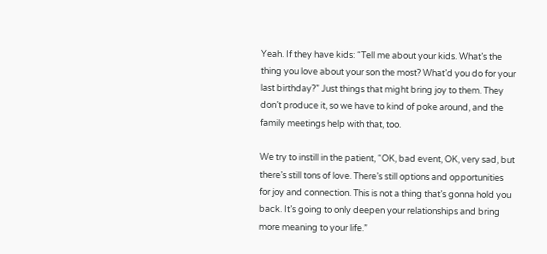Yeah. If they have kids: “Tell me about your kids. What’s the thing you love about your son the most? What’d you do for your last birthday?” Just things that might bring joy to them. They don’t produce it, so we have to kind of poke around, and the family meetings help with that, too.

We try to instill in the patient, “OK, bad event, OK, very sad, but there’s still tons of love. There’s still options and opportunities for joy and connection. This is not a thing that’s gonna hold you back. It’s going to only deepen your relationships and bring more meaning to your life.”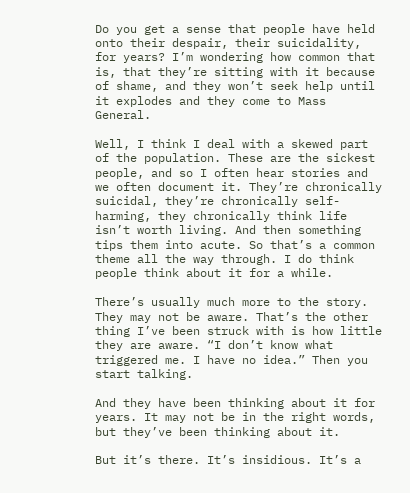Do you get a sense that people have held onto their despair, their suicidality, for years? I’m wondering how common that is, that they’re sitting with it because of shame, and they won’t seek help until it explodes and they come to Mass General.

Well, I think I deal with a skewed part of the population. These are the sickest people, and so I often hear stories and we often document it. They’re chronically suicidal, they’re chronically self-harming, they chronically think life isn’t worth living. And then something tips them into acute. So that’s a common theme all the way through. I do think people think about it for a while.

There’s usually much more to the story. They may not be aware. That’s the other thing I’ve been struck with is how little they are aware. “I don’t know what triggered me. I have no idea.” Then you start talking.

And they have been thinking about it for years. It may not be in the right words, but they’ve been thinking about it.

But it’s there. It’s insidious. It’s a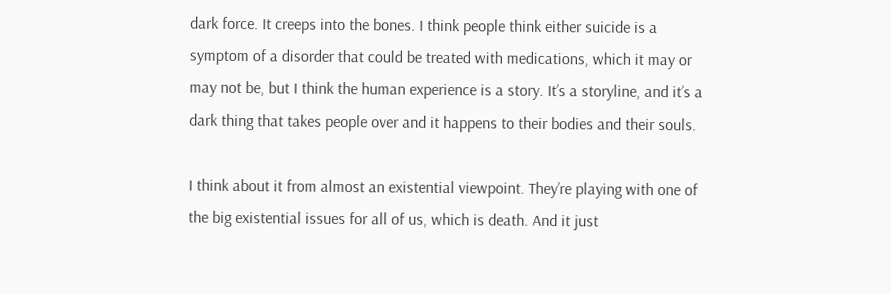dark force. It creeps into the bones. I think people think either suicide is a symptom of a disorder that could be treated with medications, which it may or may not be, but I think the human experience is a story. It’s a storyline, and it’s a dark thing that takes people over and it happens to their bodies and their souls.

I think about it from almost an existential viewpoint. They’re playing with one of the big existential issues for all of us, which is death. And it just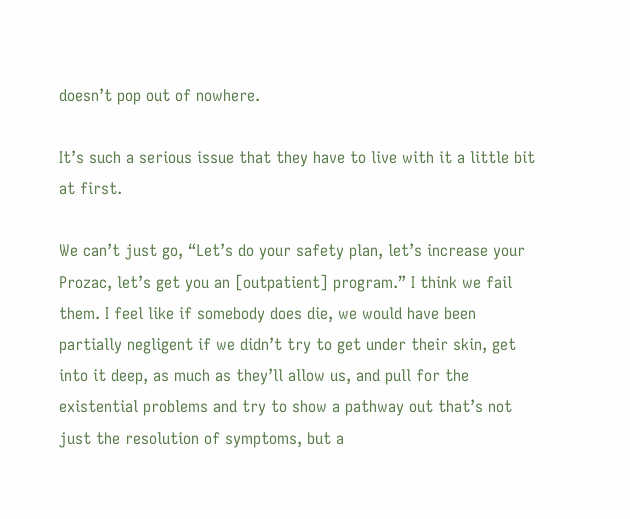doesn’t pop out of nowhere.

It’s such a serious issue that they have to live with it a little bit at first.

We can’t just go, “Let’s do your safety plan, let’s increase your Prozac, let’s get you an [outpatient] program.” I think we fail them. I feel like if somebody does die, we would have been partially negligent if we didn’t try to get under their skin, get into it deep, as much as they’ll allow us, and pull for the existential problems and try to show a pathway out that’s not just the resolution of symptoms, but a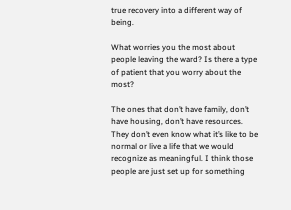true recovery into a different way of being.

What worries you the most about people leaving the ward? Is there a type of patient that you worry about the most?

The ones that don’t have family, don’t have housing, don’t have resources. They don’t even know what it’s like to be normal or live a life that we would recognize as meaningful. I think those people are just set up for something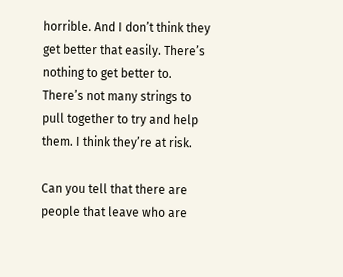horrible. And I don’t think they get better that easily. There’s nothing to get better to. There’s not many strings to pull together to try and help them. I think they’re at risk.

Can you tell that there are people that leave who are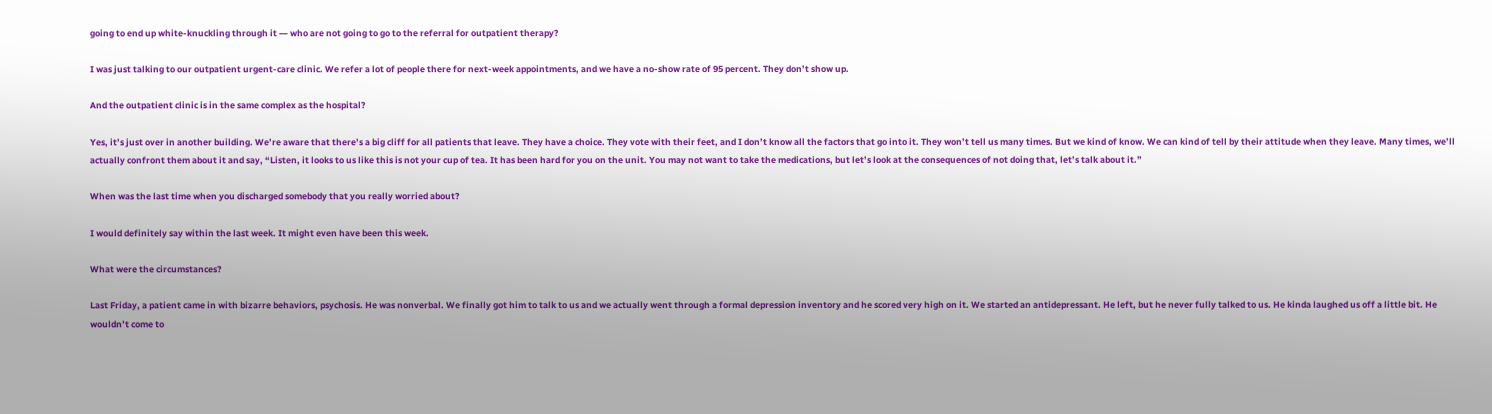going to end up white-knuckling through it ― who are not going to go to the referral for outpatient therapy?

I was just talking to our outpatient urgent-care clinic. We refer a lot of people there for next-week appointments, and we have a no-show rate of 95 percent. They don’t show up.

And the outpatient clinic is in the same complex as the hospital?

Yes, it’s just over in another building. We’re aware that there’s a big cliff for all patients that leave. They have a choice. They vote with their feet, and I don’t know all the factors that go into it. They won’t tell us many times. But we kind of know. We can kind of tell by their attitude when they leave. Many times, we’ll actually confront them about it and say, “Listen, it looks to us like this is not your cup of tea. It has been hard for you on the unit. You may not want to take the medications, but let’s look at the consequences of not doing that, let’s talk about it.”

When was the last time when you discharged somebody that you really worried about?

I would definitely say within the last week. It might even have been this week.

What were the circumstances?

Last Friday, a patient came in with bizarre behaviors, psychosis. He was nonverbal. We finally got him to talk to us and we actually went through a formal depression inventory and he scored very high on it. We started an antidepressant. He left, but he never fully talked to us. He kinda laughed us off a little bit. He wouldn’t come to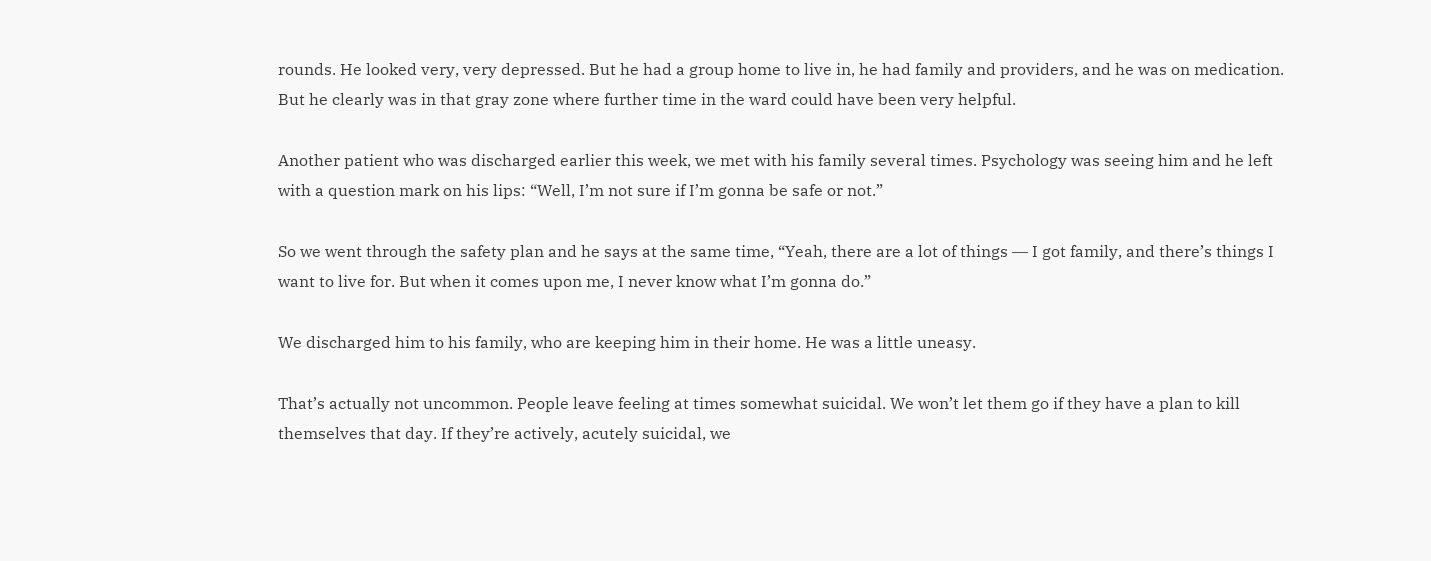rounds. He looked very, very depressed. But he had a group home to live in, he had family and providers, and he was on medication. But he clearly was in that gray zone where further time in the ward could have been very helpful.

Another patient who was discharged earlier this week, we met with his family several times. Psychology was seeing him and he left with a question mark on his lips: “Well, I’m not sure if I’m gonna be safe or not.”

So we went through the safety plan and he says at the same time, “Yeah, there are a lot of things ― I got family, and there’s things I want to live for. But when it comes upon me, I never know what I’m gonna do.”

We discharged him to his family, who are keeping him in their home. He was a little uneasy.

That’s actually not uncommon. People leave feeling at times somewhat suicidal. We won’t let them go if they have a plan to kill themselves that day. If they’re actively, acutely suicidal, we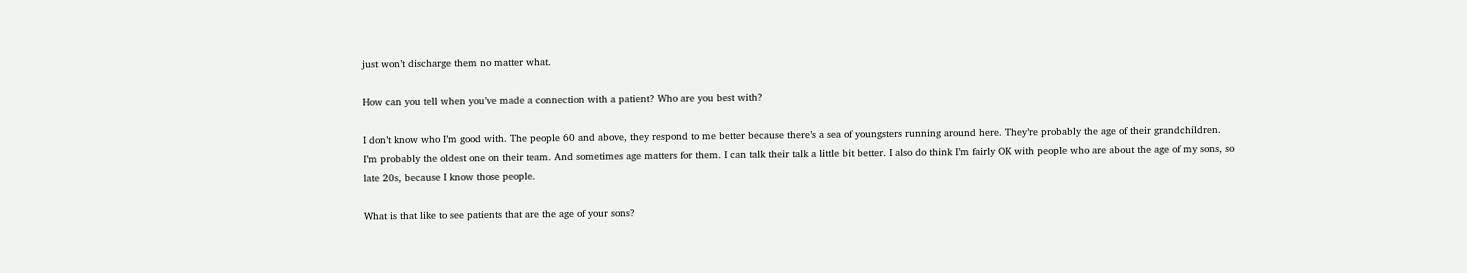just won’t discharge them no matter what.

How can you tell when you’ve made a connection with a patient? Who are you best with?

I don’t know who I’m good with. The people 60 and above, they respond to me better because there’s a sea of youngsters running around here. They’re probably the age of their grandchildren. I’m probably the oldest one on their team. And sometimes age matters for them. I can talk their talk a little bit better. I also do think I’m fairly OK with people who are about the age of my sons, so late 20s, because I know those people.

What is that like to see patients that are the age of your sons?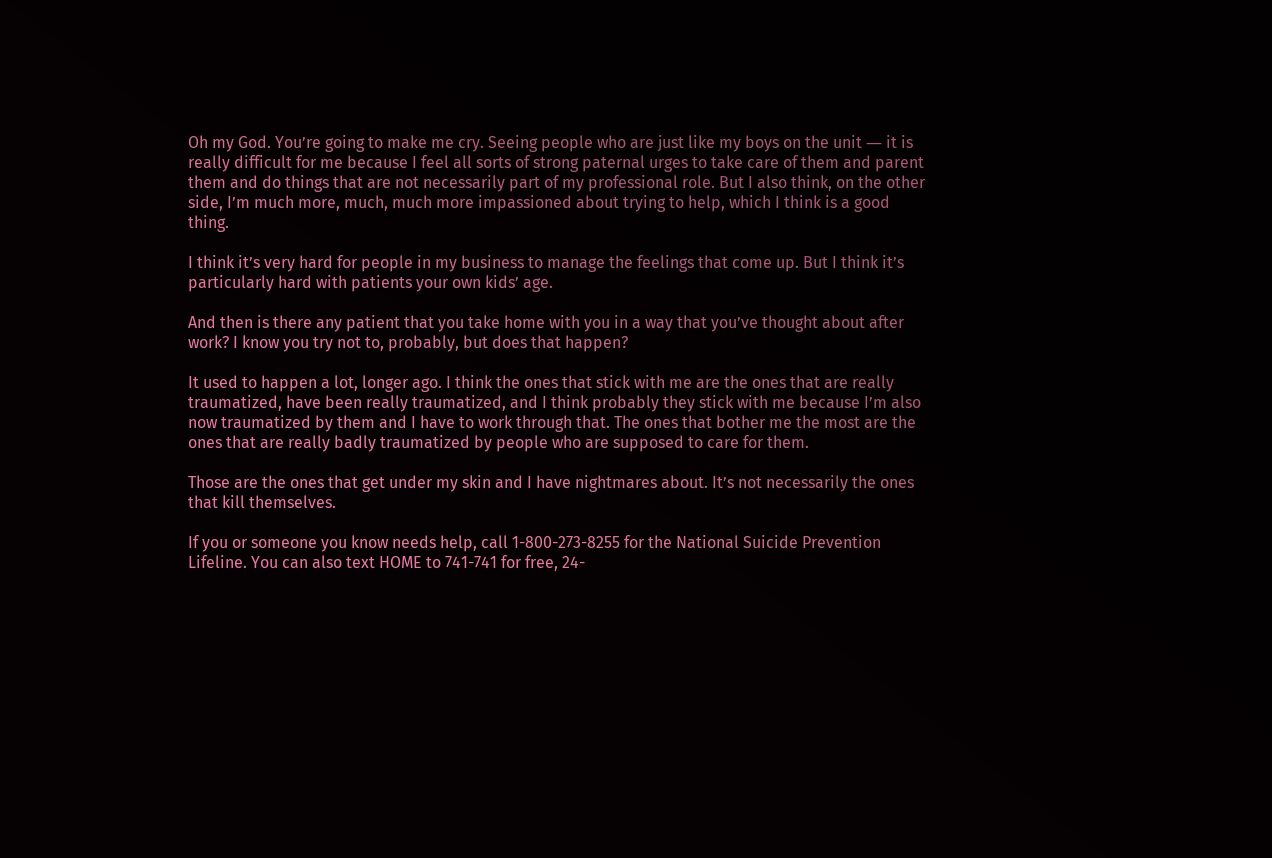Oh my God. You’re going to make me cry. Seeing people who are just like my boys on the unit ― it is really difficult for me because I feel all sorts of strong paternal urges to take care of them and parent them and do things that are not necessarily part of my professional role. But I also think, on the other side, I’m much more, much, much more impassioned about trying to help, which I think is a good thing.

I think it’s very hard for people in my business to manage the feelings that come up. But I think it’s particularly hard with patients your own kids’ age.

And then is there any patient that you take home with you in a way that you’ve thought about after work? I know you try not to, probably, but does that happen?

It used to happen a lot, longer ago. I think the ones that stick with me are the ones that are really traumatized, have been really traumatized, and I think probably they stick with me because I’m also now traumatized by them and I have to work through that. The ones that bother me the most are the ones that are really badly traumatized by people who are supposed to care for them.

Those are the ones that get under my skin and I have nightmares about. It’s not necessarily the ones that kill themselves.

If you or someone you know needs help, call 1-800-273-8255 for the National Suicide Prevention Lifeline. You can also text HOME to 741-741 for free, 24-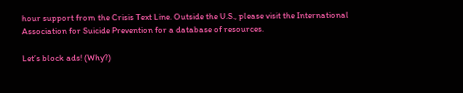hour support from the Crisis Text Line. Outside the U.S., please visit the International Association for Suicide Prevention for a database of resources.

Let’s block ads! (Why?)